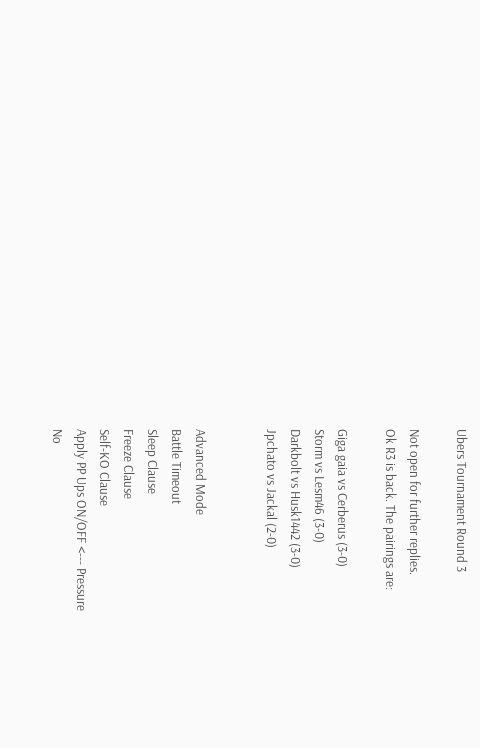Ubers Tournament Round 3

Not open for further replies.
Ok R3 is back. The pairings are:

Giga gaia vs Cerberus (3-0)
Storm vs Lesm46 (3-0)
Darkbolt vs Husk1442 (3-0)
Jpchato vs Jackal (2-0)


Advanced Mode
Battle Timeout
Sleep Clause
Freeze Clause
Self-KO Clause
Apply PP Ups ON/OFF <--- Pressure
No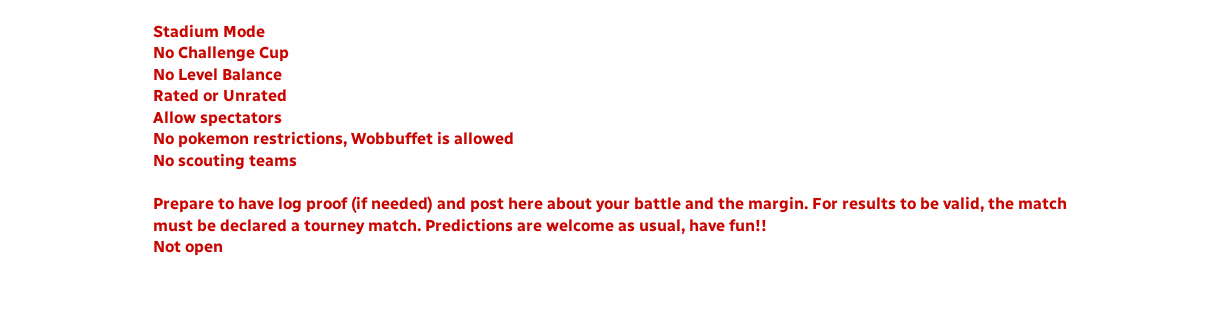Stadium Mode
No Challenge Cup
No Level Balance
Rated or Unrated
Allow spectators
No pokemon restrictions, Wobbuffet is allowed
No scouting teams

Prepare to have log proof (if needed) and post here about your battle and the margin. For results to be valid, the match must be declared a tourney match. Predictions are welcome as usual, have fun!!
Not open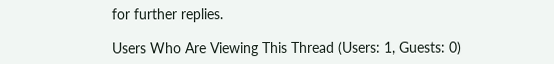for further replies.

Users Who Are Viewing This Thread (Users: 1, Guests: 0)